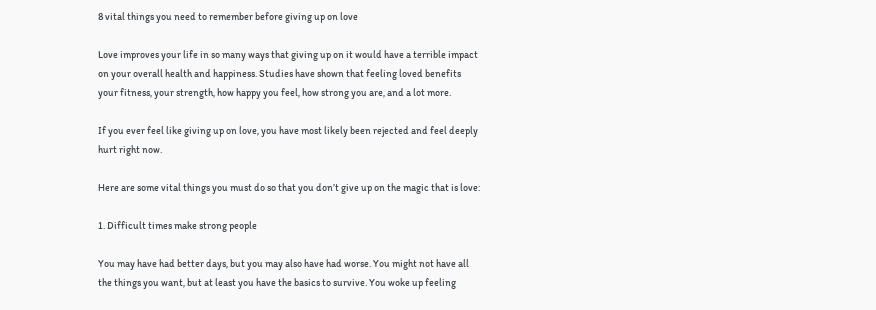8 vital things you need to remember before giving up on love

Love improves your life in so many ways that giving up on it would have a terrible impact on your overall health and happiness. Studies have shown that feeling loved benefits your fitness, your strength, how happy you feel, how strong you are, and a lot more.

If you ever feel like giving up on love, you have most likely been rejected and feel deeply hurt right now.

Here are some vital things you must do so that you don’t give up on the magic that is love:

1. Difficult times make strong people

You may have had better days, but you may also have had worse. You might not have all the things you want, but at least you have the basics to survive. You woke up feeling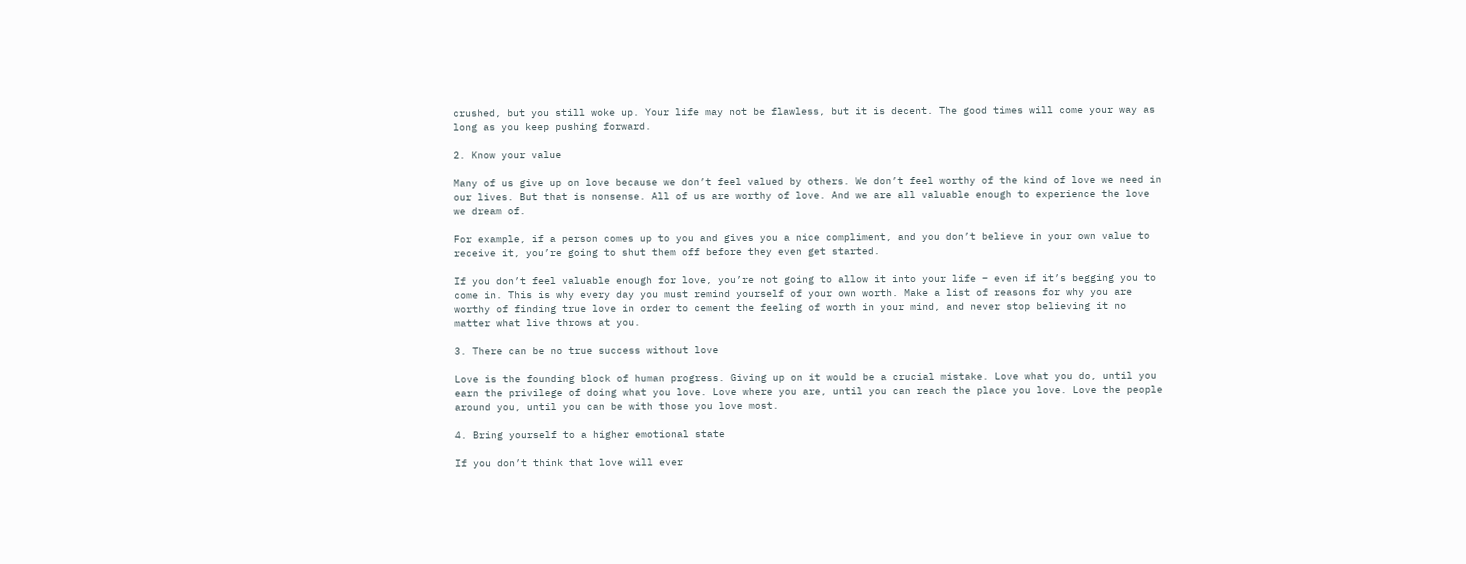crushed, but you still woke up. Your life may not be flawless, but it is decent. The good times will come your way as long as you keep pushing forward.

2. Know your value

Many of us give up on love because we don’t feel valued by others. We don’t feel worthy of the kind of love we need in our lives. But that is nonsense. All of us are worthy of love. And we are all valuable enough to experience the love we dream of.

For example, if a person comes up to you and gives you a nice compliment, and you don’t believe in your own value to receive it, you’re going to shut them off before they even get started.

If you don’t feel valuable enough for love, you’re not going to allow it into your life – even if it’s begging you to come in. This is why every day you must remind yourself of your own worth. Make a list of reasons for why you are worthy of finding true love in order to cement the feeling of worth in your mind, and never stop believing it no matter what live throws at you.

3. There can be no true success without love

Love is the founding block of human progress. Giving up on it would be a crucial mistake. Love what you do, until you earn the privilege of doing what you love. Love where you are, until you can reach the place you love. Love the people around you, until you can be with those you love most.

4. Bring yourself to a higher emotional state

If you don’t think that love will ever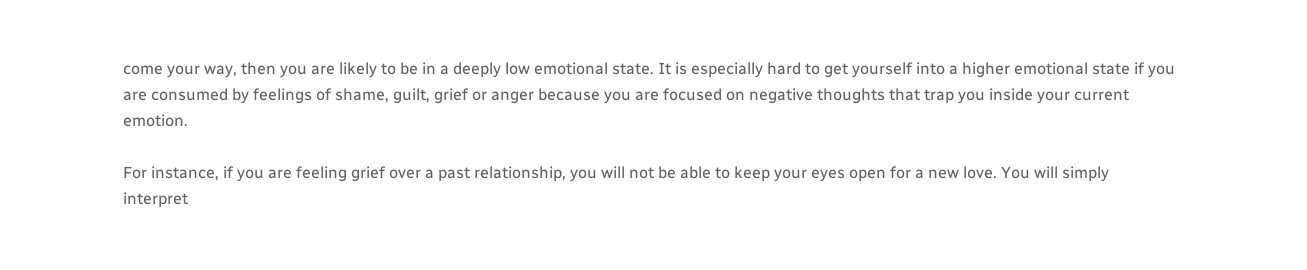come your way, then you are likely to be in a deeply low emotional state. It is especially hard to get yourself into a higher emotional state if you are consumed by feelings of shame, guilt, grief or anger because you are focused on negative thoughts that trap you inside your current emotion.

For instance, if you are feeling grief over a past relationship, you will not be able to keep your eyes open for a new love. You will simply interpret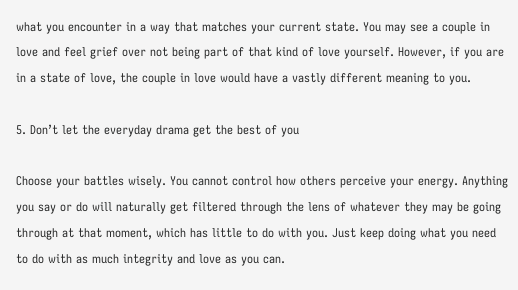what you encounter in a way that matches your current state. You may see a couple in love and feel grief over not being part of that kind of love yourself. However, if you are in a state of love, the couple in love would have a vastly different meaning to you.

5. Don’t let the everyday drama get the best of you

Choose your battles wisely. You cannot control how others perceive your energy. Anything you say or do will naturally get filtered through the lens of whatever they may be going through at that moment, which has little to do with you. Just keep doing what you need to do with as much integrity and love as you can.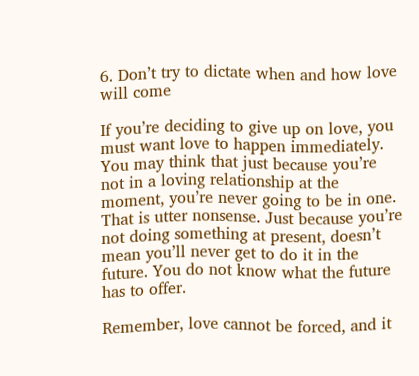6. Don’t try to dictate when and how love will come

If you’re deciding to give up on love, you must want love to happen immediately. You may think that just because you’re not in a loving relationship at the moment, you’re never going to be in one. That is utter nonsense. Just because you’re not doing something at present, doesn’t mean you’ll never get to do it in the future. You do not know what the future has to offer.

Remember, love cannot be forced, and it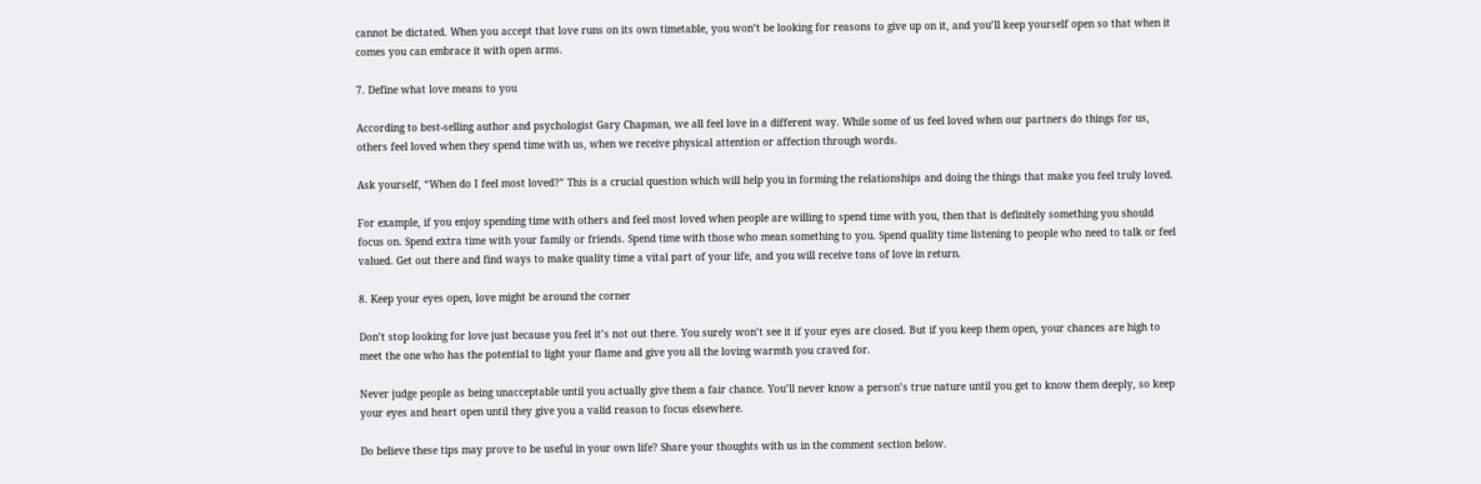cannot be dictated. When you accept that love runs on its own timetable, you won’t be looking for reasons to give up on it, and you’ll keep yourself open so that when it comes you can embrace it with open arms.

7. Define what love means to you

According to best-selling author and psychologist Gary Chapman, we all feel love in a different way. While some of us feel loved when our partners do things for us, others feel loved when they spend time with us, when we receive physical attention or affection through words.

Ask yourself, “When do I feel most loved?” This is a crucial question which will help you in forming the relationships and doing the things that make you feel truly loved.

For example, if you enjoy spending time with others and feel most loved when people are willing to spend time with you, then that is definitely something you should focus on. Spend extra time with your family or friends. Spend time with those who mean something to you. Spend quality time listening to people who need to talk or feel valued. Get out there and find ways to make quality time a vital part of your life, and you will receive tons of love in return.

8. Keep your eyes open, love might be around the corner

Don’t stop looking for love just because you feel it’s not out there. You surely won’t see it if your eyes are closed. But if you keep them open, your chances are high to meet the one who has the potential to light your flame and give you all the loving warmth you craved for.

Never judge people as being unacceptable until you actually give them a fair chance. You’ll never know a person’s true nature until you get to know them deeply, so keep your eyes and heart open until they give you a valid reason to focus elsewhere.

Do believe these tips may prove to be useful in your own life? Share your thoughts with us in the comment section below.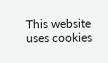This website uses cookies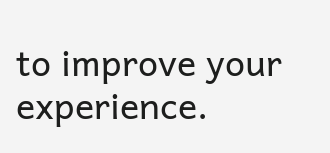to improve your experience.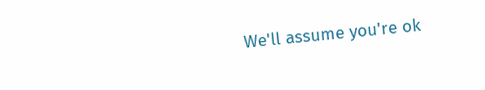We'll assume you're ok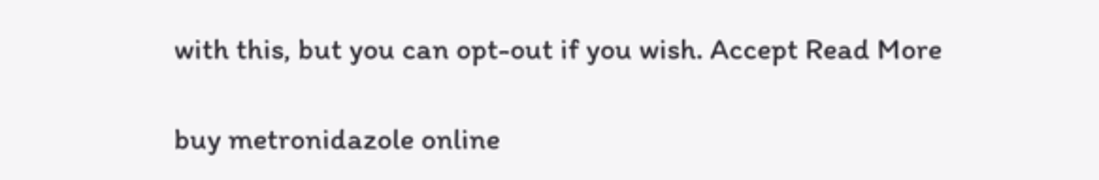with this, but you can opt-out if you wish. Accept Read More

buy metronidazole online